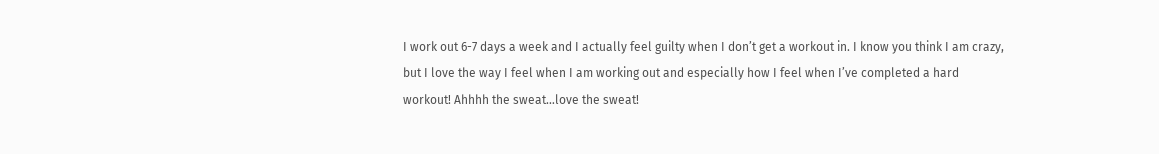I work out 6-7 days a week and I actually feel guilty when I don’t get a workout in. I know you think I am crazy, but I love the way I feel when I am working out and especially how I feel when I’ve completed a hard workout! Ahhhh the sweat…love the sweat!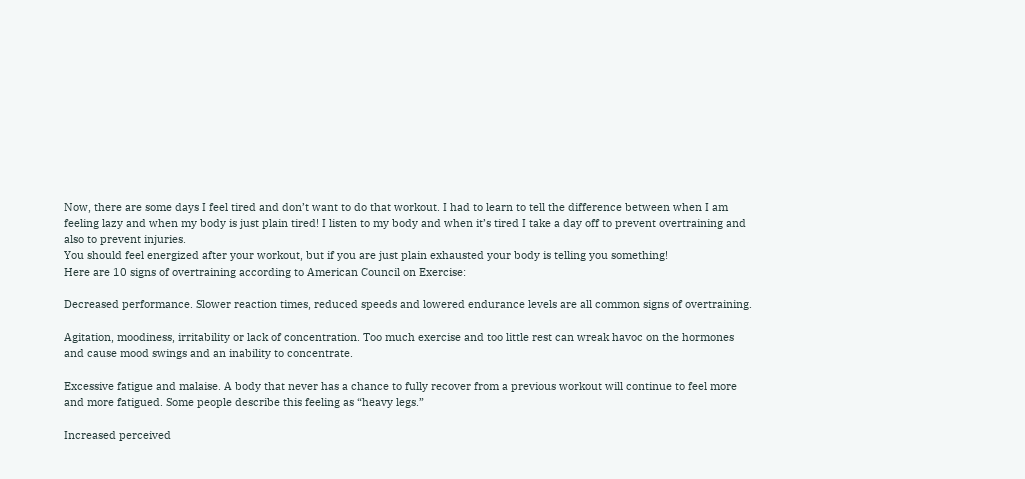Now, there are some days I feel tired and don’t want to do that workout. I had to learn to tell the difference between when I am feeling lazy and when my body is just plain tired! I listen to my body and when it’s tired I take a day off to prevent overtraining and also to prevent injuries.
You should feel energized after your workout, but if you are just plain exhausted your body is telling you something!
Here are 10 signs of overtraining according to American Council on Exercise:

Decreased performance. Slower reaction times, reduced speeds and lowered endurance levels are all common signs of overtraining.

Agitation, moodiness, irritability or lack of concentration. Too much exercise and too little rest can wreak havoc on the hormones and cause mood swings and an inability to concentrate.

Excessive fatigue and malaise. A body that never has a chance to fully recover from a previous workout will continue to feel more and more fatigued. Some people describe this feeling as “heavy legs.”

Increased perceived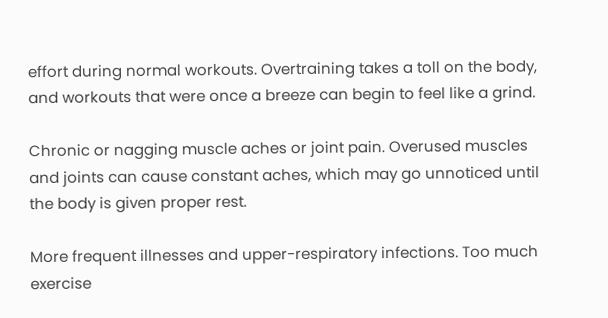effort during normal workouts. Overtraining takes a toll on the body, and workouts that were once a breeze can begin to feel like a grind.

Chronic or nagging muscle aches or joint pain. Overused muscles and joints can cause constant aches, which may go unnoticed until the body is given proper rest.

More frequent illnesses and upper-respiratory infections. Too much exercise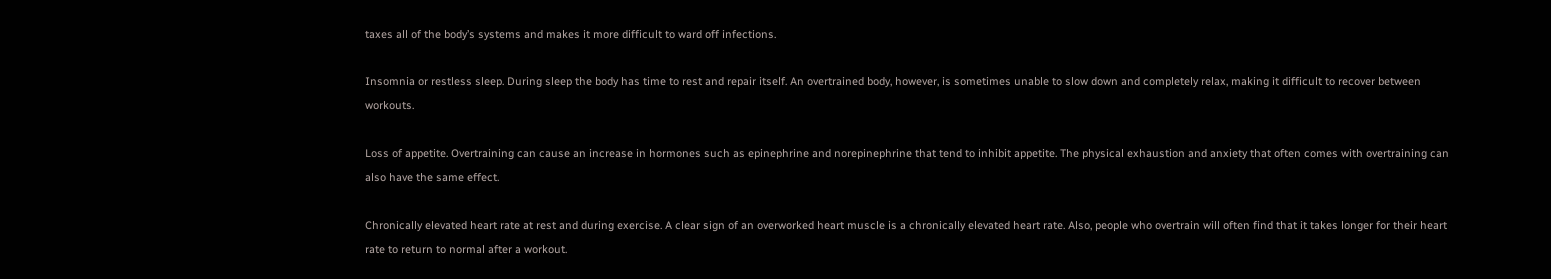taxes all of the body’s systems and makes it more difficult to ward off infections.

Insomnia or restless sleep. During sleep the body has time to rest and repair itself. An overtrained body, however, is sometimes unable to slow down and completely relax, making it difficult to recover between workouts.

Loss of appetite. Overtraining can cause an increase in hormones such as epinephrine and norepinephrine that tend to inhibit appetite. The physical exhaustion and anxiety that often comes with overtraining can also have the same effect.

Chronically elevated heart rate at rest and during exercise. A clear sign of an overworked heart muscle is a chronically elevated heart rate. Also, people who overtrain will often find that it takes longer for their heart rate to return to normal after a workout.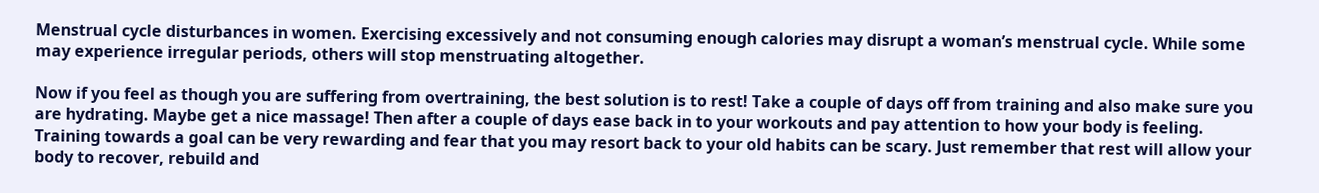Menstrual cycle disturbances in women. Exercising excessively and not consuming enough calories may disrupt a woman’s menstrual cycle. While some may experience irregular periods, others will stop menstruating altogether.

Now if you feel as though you are suffering from overtraining, the best solution is to rest! Take a couple of days off from training and also make sure you are hydrating. Maybe get a nice massage! Then after a couple of days ease back in to your workouts and pay attention to how your body is feeling.
Training towards a goal can be very rewarding and fear that you may resort back to your old habits can be scary. Just remember that rest will allow your body to recover, rebuild and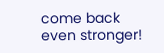come back even stronger!